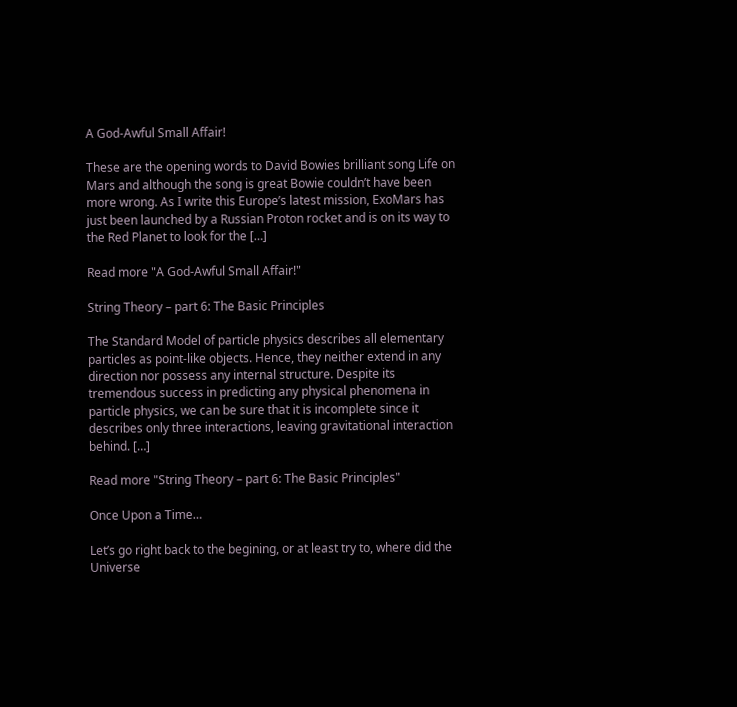A God-Awful Small Affair!

These are the opening words to David Bowies brilliant song Life on Mars and although the song is great Bowie couldn’t have been more wrong. As I write this Europe’s latest mission, ExoMars has just been launched by a Russian Proton rocket and is on its way to the Red Planet to look for the […]

Read more "A God-Awful Small Affair!"

String Theory – part 6: The Basic Principles

The Standard Model of particle physics describes all elementary particles as point-like objects. Hence, they neither extend in any direction nor possess any internal structure. Despite its tremendous success in predicting any physical phenomena in particle physics, we can be sure that it is incomplete since it describes only three interactions, leaving gravitational interaction behind. […]

Read more "String Theory – part 6: The Basic Principles"

Once Upon a Time…

Let’s go right back to the begining, or at least try to, where did the Universe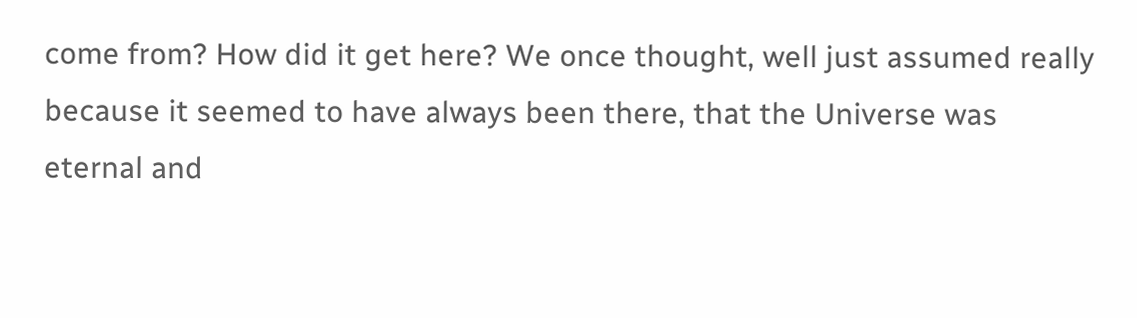come from? How did it get here? We once thought, well just assumed really because it seemed to have always been there, that the Universe was eternal and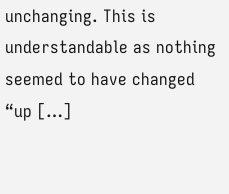unchanging. This is understandable as nothing seemed to have changed “up […]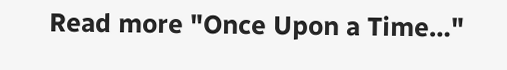Read more "Once Upon a Time…"